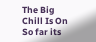The Big Chill Is On
So far its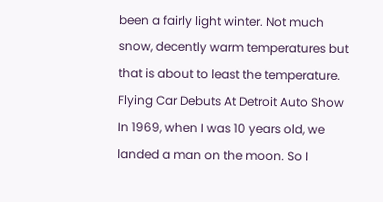been a fairly light winter. Not much snow, decently warm temperatures but that is about to least the temperature.
Flying Car Debuts At Detroit Auto Show
In 1969, when I was 10 years old, we landed a man on the moon. So I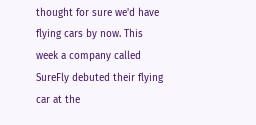thought for sure we'd have flying cars by now. This week a company called SureFly debuted their flying car at the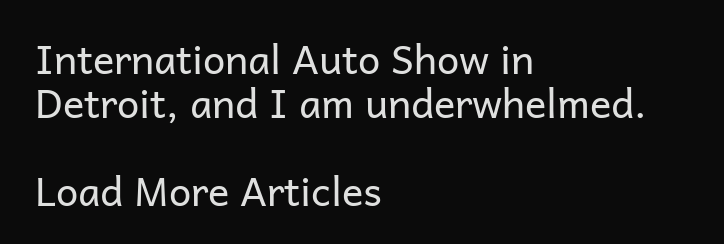International Auto Show in Detroit, and I am underwhelmed.

Load More Articles